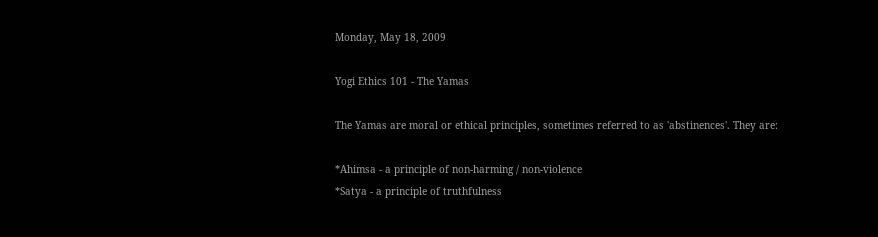Monday, May 18, 2009

Yogi Ethics 101 - The Yamas

The Yamas are moral or ethical principles, sometimes referred to as 'abstinences'. They are:

*Ahimsa - a principle of non-harming / non-violence
*Satya - a principle of truthfulness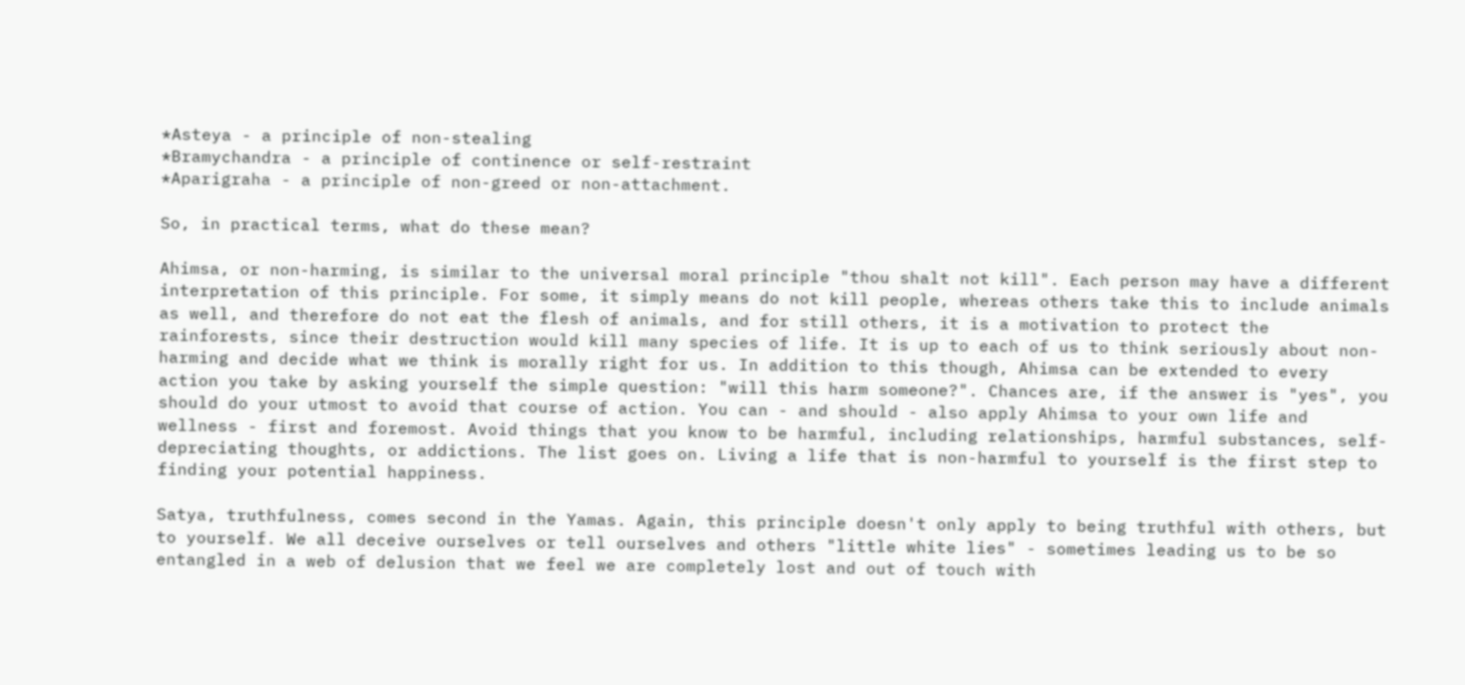*Asteya - a principle of non-stealing
*Bramychandra - a principle of continence or self-restraint
*Aparigraha - a principle of non-greed or non-attachment.

So, in practical terms, what do these mean?

Ahimsa, or non-harming, is similar to the universal moral principle "thou shalt not kill". Each person may have a different interpretation of this principle. For some, it simply means do not kill people, whereas others take this to include animals as well, and therefore do not eat the flesh of animals, and for still others, it is a motivation to protect the rainforests, since their destruction would kill many species of life. It is up to each of us to think seriously about non-harming and decide what we think is morally right for us. In addition to this though, Ahimsa can be extended to every action you take by asking yourself the simple question: "will this harm someone?". Chances are, if the answer is "yes", you should do your utmost to avoid that course of action. You can - and should - also apply Ahimsa to your own life and wellness - first and foremost. Avoid things that you know to be harmful, including relationships, harmful substances, self-depreciating thoughts, or addictions. The list goes on. Living a life that is non-harmful to yourself is the first step to finding your potential happiness.

Satya, truthfulness, comes second in the Yamas. Again, this principle doesn't only apply to being truthful with others, but to yourself. We all deceive ourselves or tell ourselves and others "little white lies" - sometimes leading us to be so entangled in a web of delusion that we feel we are completely lost and out of touch with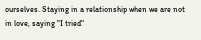ourselves. Staying in a relationship when we are not in love, saying "I tried"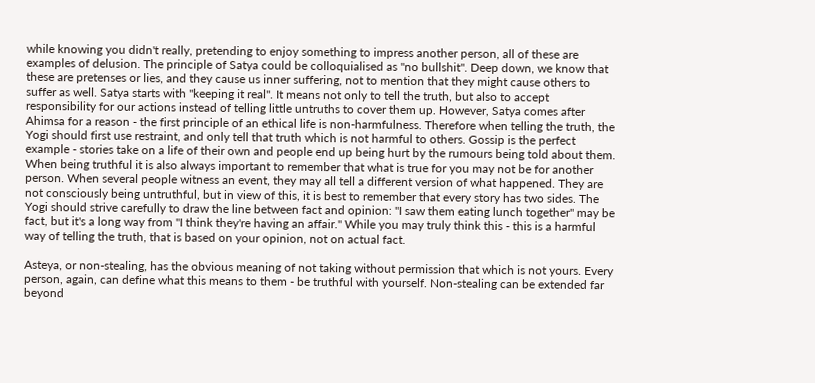while knowing you didn't really, pretending to enjoy something to impress another person, all of these are examples of delusion. The principle of Satya could be colloquialised as "no bullshit". Deep down, we know that these are pretenses or lies, and they cause us inner suffering, not to mention that they might cause others to suffer as well. Satya starts with "keeping it real". It means not only to tell the truth, but also to accept responsibility for our actions instead of telling little untruths to cover them up. However, Satya comes after Ahimsa for a reason - the first principle of an ethical life is non-harmfulness. Therefore when telling the truth, the Yogi should first use restraint, and only tell that truth which is not harmful to others. Gossip is the perfect example - stories take on a life of their own and people end up being hurt by the rumours being told about them. When being truthful it is also always important to remember that what is true for you may not be for another person. When several people witness an event, they may all tell a different version of what happened. They are not consciously being untruthful, but in view of this, it is best to remember that every story has two sides. The Yogi should strive carefully to draw the line between fact and opinion: "I saw them eating lunch together" may be fact, but it's a long way from "I think they're having an affair." While you may truly think this - this is a harmful way of telling the truth, that is based on your opinion, not on actual fact.

Asteya, or non-stealing, has the obvious meaning of not taking without permission that which is not yours. Every person, again, can define what this means to them - be truthful with yourself. Non-stealing can be extended far beyond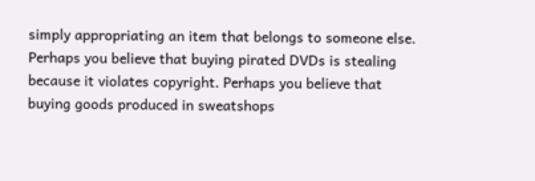simply appropriating an item that belongs to someone else. Perhaps you believe that buying pirated DVDs is stealing because it violates copyright. Perhaps you believe that buying goods produced in sweatshops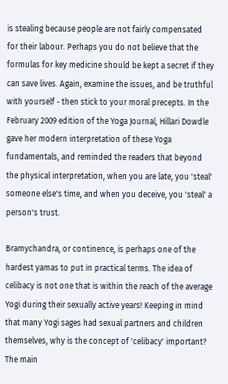is stealing because people are not fairly compensated for their labour. Perhaps you do not believe that the formulas for key medicine should be kept a secret if they can save lives. Again, examine the issues, and be truthful with yourself - then stick to your moral precepts. In the February 2009 edition of the Yoga Journal, Hillari Dowdle gave her modern interpretation of these Yoga fundamentals, and reminded the readers that beyond the physical interpretation, when you are late, you 'steal' someone else's time, and when you deceive, you 'steal' a person's trust.

Bramychandra, or continence, is perhaps one of the hardest yamas to put in practical terms. The idea of celibacy is not one that is within the reach of the average Yogi during their sexually active years! Keeping in mind that many Yogi sages had sexual partners and children themselves, why is the concept of 'celibacy' important? The main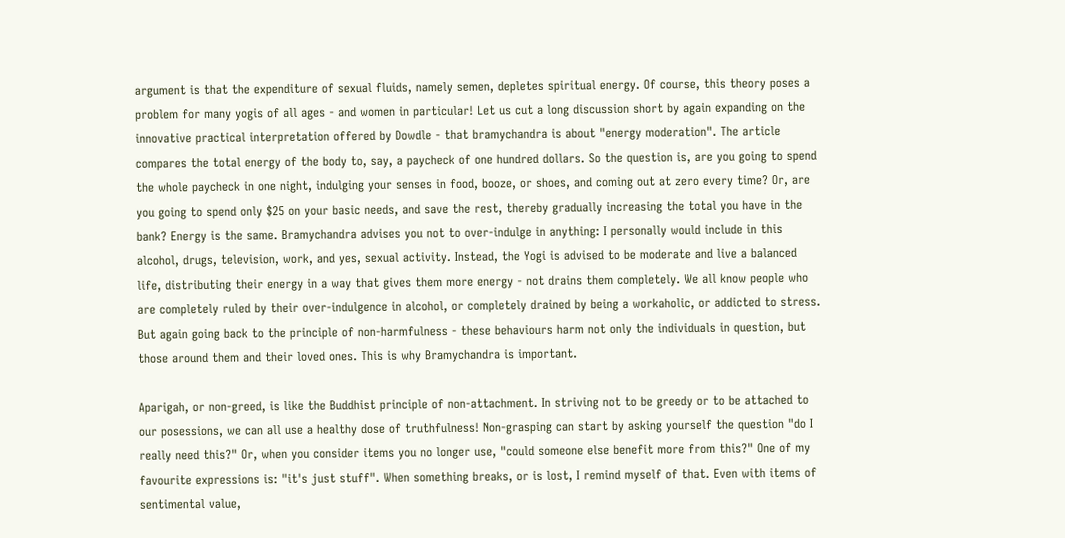argument is that the expenditure of sexual fluids, namely semen, depletes spiritual energy. Of course, this theory poses a problem for many yogis of all ages - and women in particular! Let us cut a long discussion short by again expanding on the innovative practical interpretation offered by Dowdle - that bramychandra is about "energy moderation". The article compares the total energy of the body to, say, a paycheck of one hundred dollars. So the question is, are you going to spend the whole paycheck in one night, indulging your senses in food, booze, or shoes, and coming out at zero every time? Or, are you going to spend only $25 on your basic needs, and save the rest, thereby gradually increasing the total you have in the bank? Energy is the same. Bramychandra advises you not to over-indulge in anything: I personally would include in this alcohol, drugs, television, work, and yes, sexual activity. Instead, the Yogi is advised to be moderate and live a balanced life, distributing their energy in a way that gives them more energy - not drains them completely. We all know people who are completely ruled by their over-indulgence in alcohol, or completely drained by being a workaholic, or addicted to stress. But again going back to the principle of non-harmfulness - these behaviours harm not only the individuals in question, but those around them and their loved ones. This is why Bramychandra is important.

Aparigah, or non-greed, is like the Buddhist principle of non-attachment. In striving not to be greedy or to be attached to our posessions, we can all use a healthy dose of truthfulness! Non-grasping can start by asking yourself the question "do I really need this?" Or, when you consider items you no longer use, "could someone else benefit more from this?" One of my favourite expressions is: "it's just stuff". When something breaks, or is lost, I remind myself of that. Even with items of sentimental value,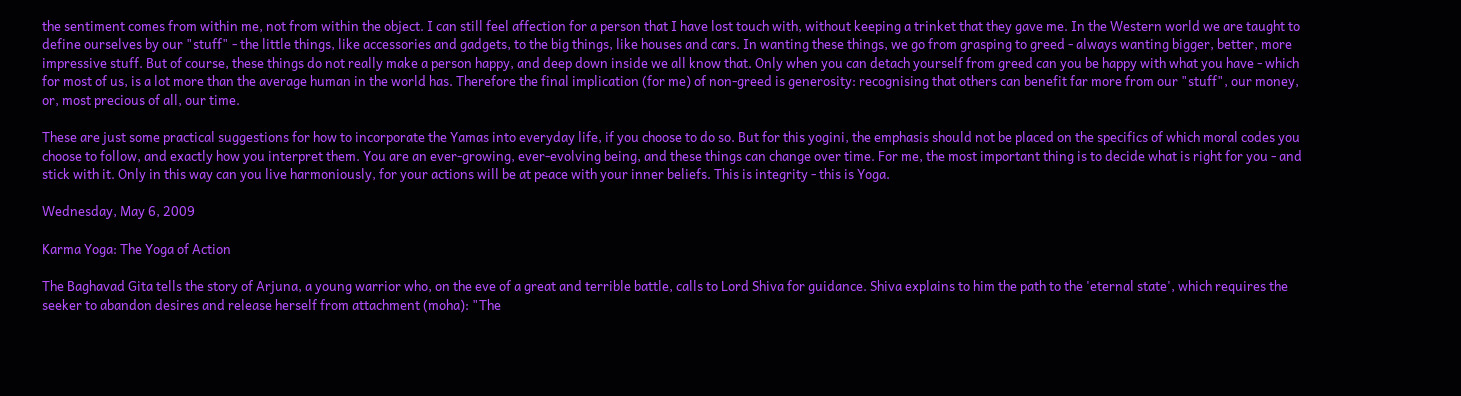the sentiment comes from within me, not from within the object. I can still feel affection for a person that I have lost touch with, without keeping a trinket that they gave me. In the Western world we are taught to define ourselves by our "stuff" - the little things, like accessories and gadgets, to the big things, like houses and cars. In wanting these things, we go from grasping to greed - always wanting bigger, better, more impressive stuff. But of course, these things do not really make a person happy, and deep down inside we all know that. Only when you can detach yourself from greed can you be happy with what you have - which for most of us, is a lot more than the average human in the world has. Therefore the final implication (for me) of non-greed is generosity: recognising that others can benefit far more from our "stuff", our money, or, most precious of all, our time.

These are just some practical suggestions for how to incorporate the Yamas into everyday life, if you choose to do so. But for this yogini, the emphasis should not be placed on the specifics of which moral codes you choose to follow, and exactly how you interpret them. You are an ever-growing, ever-evolving being, and these things can change over time. For me, the most important thing is to decide what is right for you - and stick with it. Only in this way can you live harmoniously, for your actions will be at peace with your inner beliefs. This is integrity - this is Yoga.

Wednesday, May 6, 2009

Karma Yoga: The Yoga of Action

The Baghavad Gita tells the story of Arjuna, a young warrior who, on the eve of a great and terrible battle, calls to Lord Shiva for guidance. Shiva explains to him the path to the 'eternal state', which requires the seeker to abandon desires and release herself from attachment (moha): "The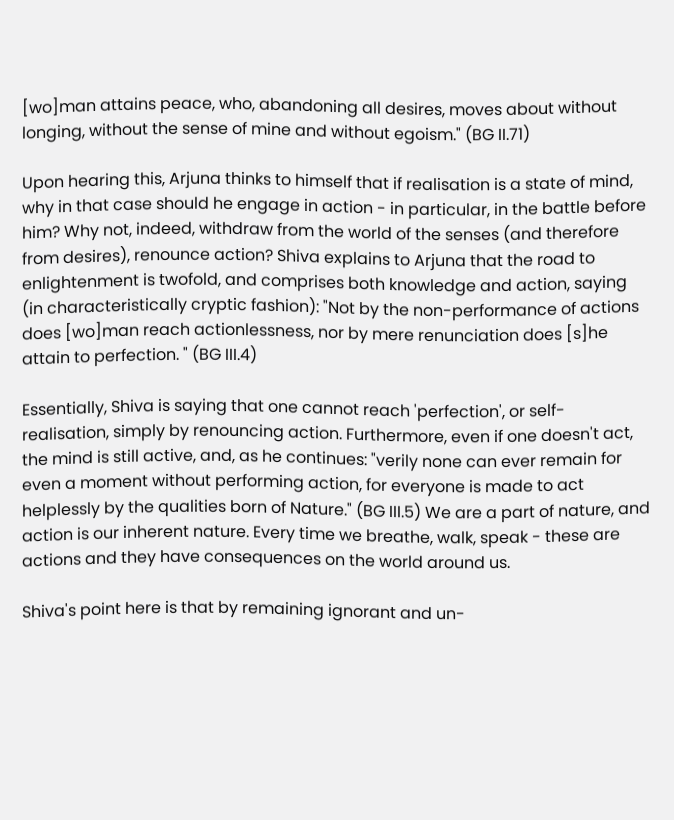[wo]man attains peace, who, abandoning all desires, moves about without longing, without the sense of mine and without egoism." (BG II.71)

Upon hearing this, Arjuna thinks to himself that if realisation is a state of mind, why in that case should he engage in action - in particular, in the battle before him? Why not, indeed, withdraw from the world of the senses (and therefore from desires), renounce action? Shiva explains to Arjuna that the road to enlightenment is twofold, and comprises both knowledge and action, saying (in characteristically cryptic fashion): "Not by the non-performance of actions does [wo]man reach actionlessness, nor by mere renunciation does [s]he attain to perfection. " (BG III.4)

Essentially, Shiva is saying that one cannot reach 'perfection', or self-realisation, simply by renouncing action. Furthermore, even if one doesn't act, the mind is still active, and, as he continues: "verily none can ever remain for even a moment without performing action, for everyone is made to act helplessly by the qualities born of Nature." (BG III.5) We are a part of nature, and action is our inherent nature. Every time we breathe, walk, speak - these are actions and they have consequences on the world around us.

Shiva's point here is that by remaining ignorant and un-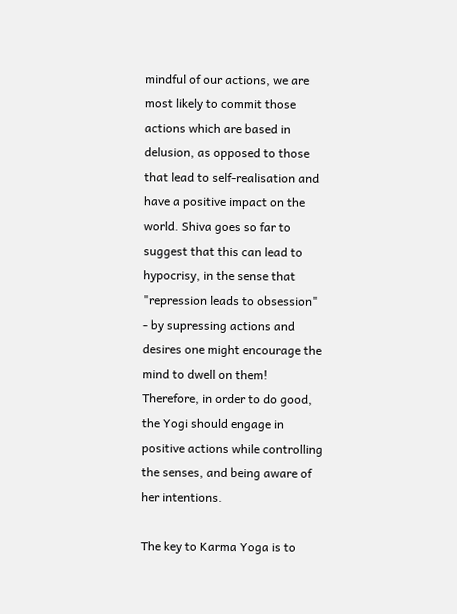mindful of our actions, we are most likely to commit those actions which are based in delusion, as opposed to those that lead to self-realisation and have a positive impact on the world. Shiva goes so far to suggest that this can lead to hypocrisy, in the sense that "repression leads to obsession" - by supressing actions and desires one might encourage the mind to dwell on them! Therefore, in order to do good, the Yogi should engage in positive actions while controlling the senses, and being aware of her intentions.

The key to Karma Yoga is to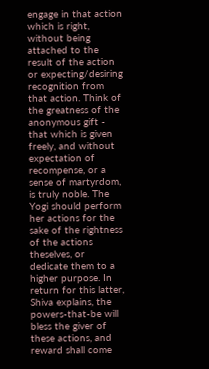engage in that action which is right, without being attached to the result of the action or expecting/desiring recognition from that action. Think of the greatness of the anonymous gift - that which is given freely, and without expectation of recompense, or a sense of martyrdom, is truly noble. The Yogi should perform her actions for the sake of the rightness of the actions theselves, or dedicate them to a higher purpose. In return for this latter, Shiva explains, the powers-that-be will bless the giver of these actions, and reward shall come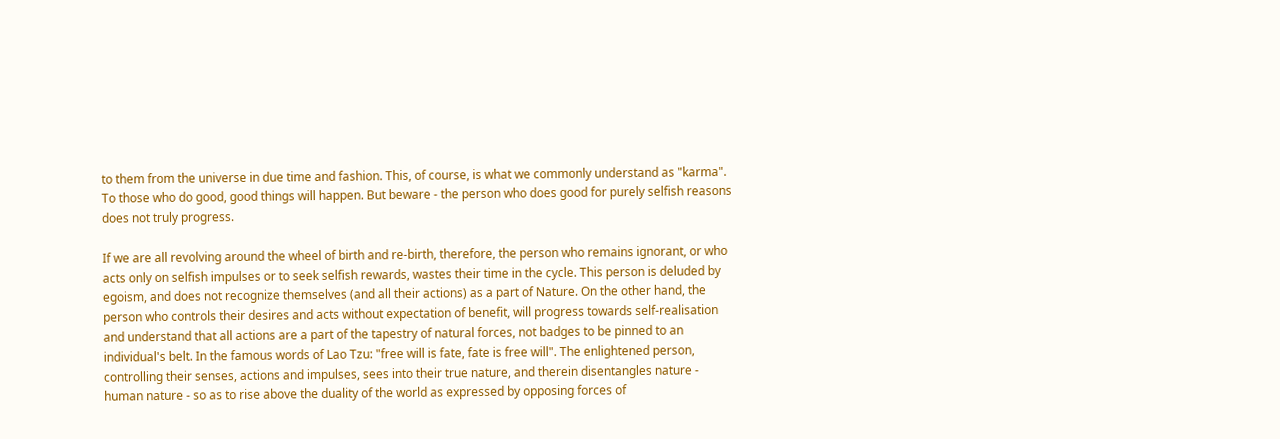to them from the universe in due time and fashion. This, of course, is what we commonly understand as "karma". To those who do good, good things will happen. But beware - the person who does good for purely selfish reasons does not truly progress.

If we are all revolving around the wheel of birth and re-birth, therefore, the person who remains ignorant, or who acts only on selfish impulses or to seek selfish rewards, wastes their time in the cycle. This person is deluded by egoism, and does not recognize themselves (and all their actions) as a part of Nature. On the other hand, the person who controls their desires and acts without expectation of benefit, will progress towards self-realisation and understand that all actions are a part of the tapestry of natural forces, not badges to be pinned to an individual's belt. In the famous words of Lao Tzu: "free will is fate, fate is free will". The enlightened person, controlling their senses, actions and impulses, sees into their true nature, and therein disentangles nature - human nature - so as to rise above the duality of the world as expressed by opposing forces of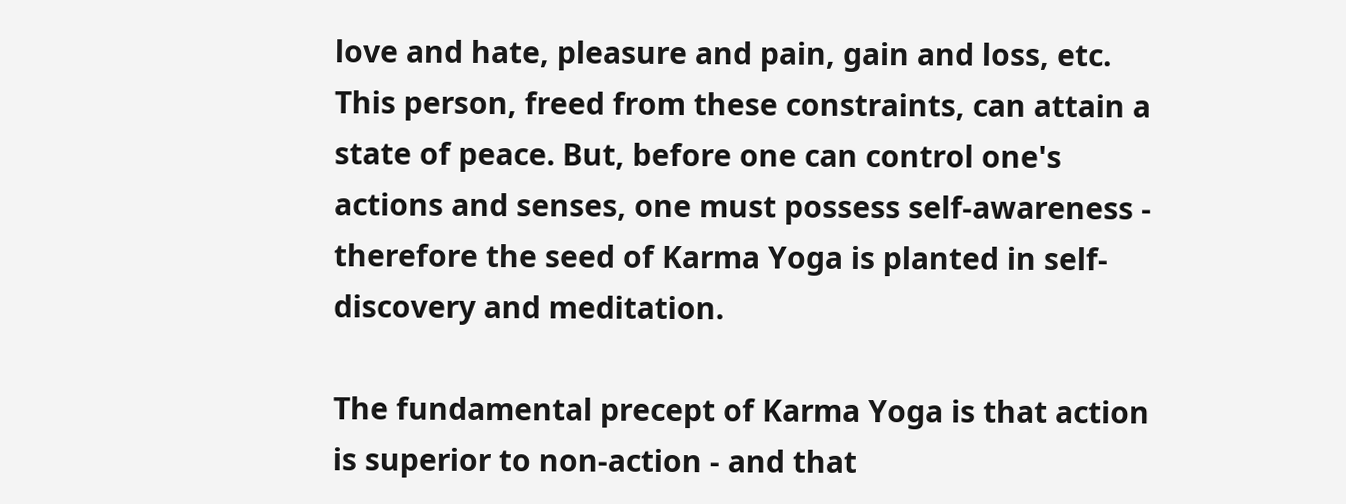love and hate, pleasure and pain, gain and loss, etc. This person, freed from these constraints, can attain a state of peace. But, before one can control one's actions and senses, one must possess self-awareness - therefore the seed of Karma Yoga is planted in self-discovery and meditation.

The fundamental precept of Karma Yoga is that action is superior to non-action - and that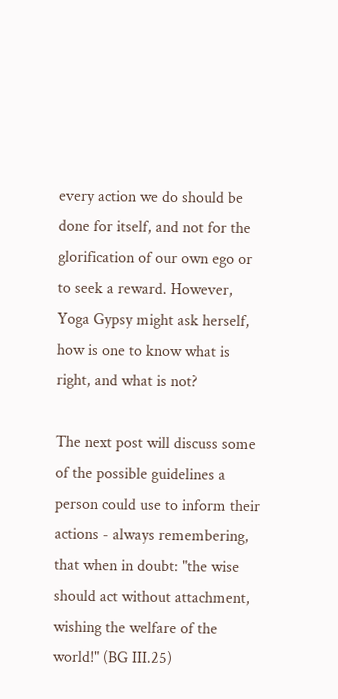every action we do should be done for itself, and not for the glorification of our own ego or to seek a reward. However, Yoga Gypsy might ask herself, how is one to know what is right, and what is not?

The next post will discuss some of the possible guidelines a person could use to inform their actions - always remembering, that when in doubt: "the wise should act without attachment, wishing the welfare of the world!" (BG III.25)